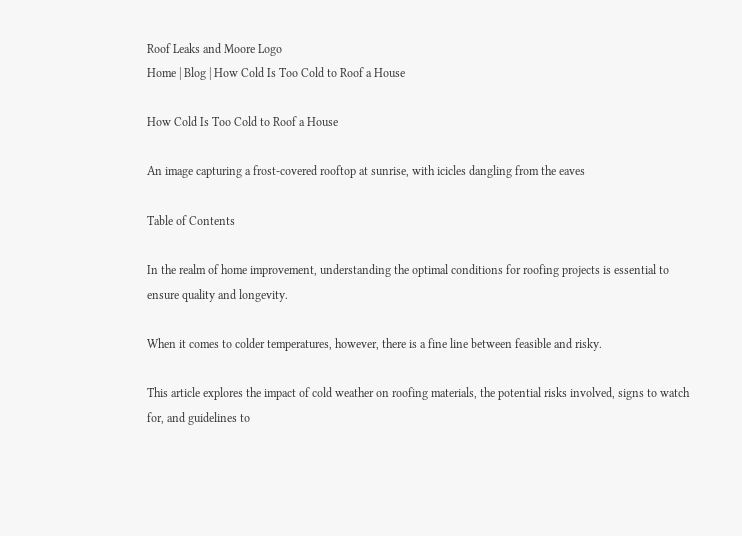Roof Leaks and Moore Logo
Home | Blog | How Cold Is Too Cold to Roof a House

How Cold Is Too Cold to Roof a House

An image capturing a frost-covered rooftop at sunrise, with icicles dangling from the eaves

Table of Contents

In the realm of home improvement, understanding the optimal conditions for roofing projects is essential to ensure quality and longevity.

When it comes to colder temperatures, however, there is a fine line between feasible and risky.

This article explores the impact of cold weather on roofing materials, the potential risks involved, signs to watch for, and guidelines to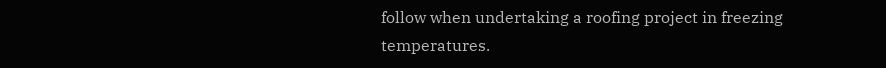follow when undertaking a roofing project in freezing temperatures.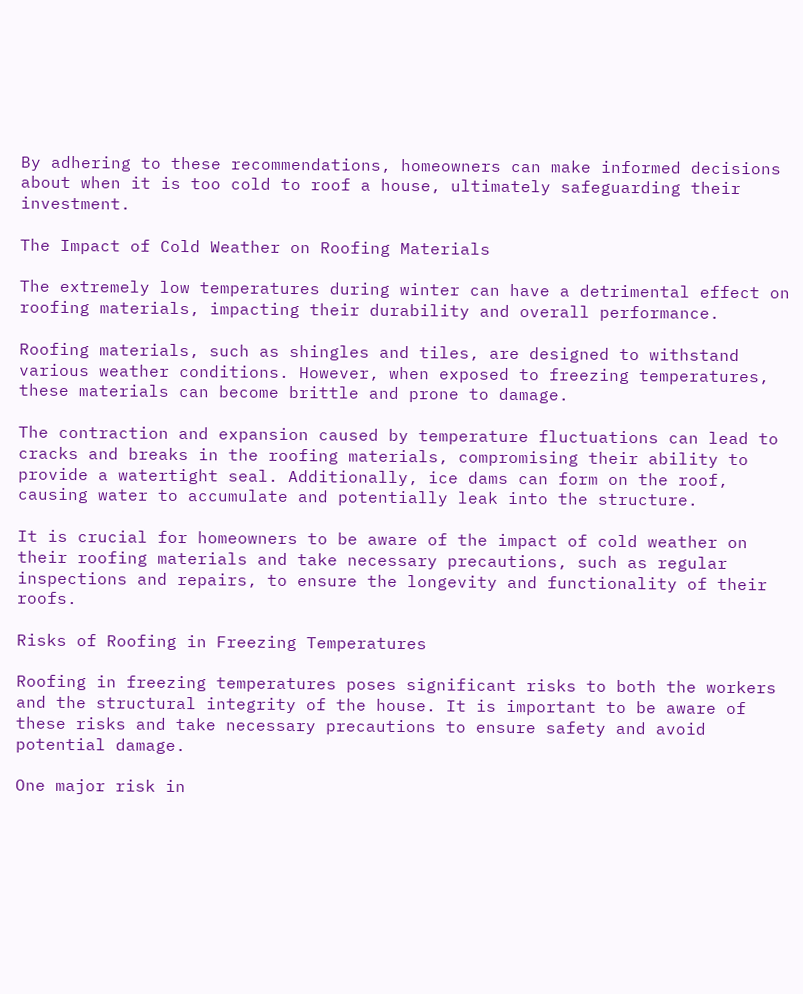By adhering to these recommendations, homeowners can make informed decisions about when it is too cold to roof a house, ultimately safeguarding their investment.

The Impact of Cold Weather on Roofing Materials

The extremely low temperatures during winter can have a detrimental effect on roofing materials, impacting their durability and overall performance.

Roofing materials, such as shingles and tiles, are designed to withstand various weather conditions. However, when exposed to freezing temperatures, these materials can become brittle and prone to damage.

The contraction and expansion caused by temperature fluctuations can lead to cracks and breaks in the roofing materials, compromising their ability to provide a watertight seal. Additionally, ice dams can form on the roof, causing water to accumulate and potentially leak into the structure.

It is crucial for homeowners to be aware of the impact of cold weather on their roofing materials and take necessary precautions, such as regular inspections and repairs, to ensure the longevity and functionality of their roofs.

Risks of Roofing in Freezing Temperatures

Roofing in freezing temperatures poses significant risks to both the workers and the structural integrity of the house. It is important to be aware of these risks and take necessary precautions to ensure safety and avoid potential damage.

One major risk in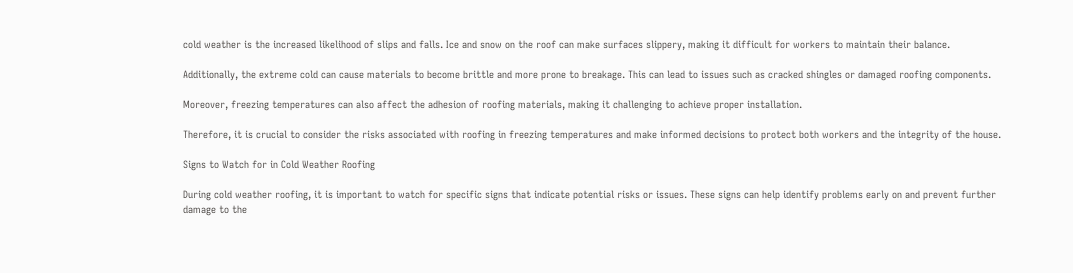cold weather is the increased likelihood of slips and falls. Ice and snow on the roof can make surfaces slippery, making it difficult for workers to maintain their balance.

Additionally, the extreme cold can cause materials to become brittle and more prone to breakage. This can lead to issues such as cracked shingles or damaged roofing components.

Moreover, freezing temperatures can also affect the adhesion of roofing materials, making it challenging to achieve proper installation.

Therefore, it is crucial to consider the risks associated with roofing in freezing temperatures and make informed decisions to protect both workers and the integrity of the house.

Signs to Watch for in Cold Weather Roofing

During cold weather roofing, it is important to watch for specific signs that indicate potential risks or issues. These signs can help identify problems early on and prevent further damage to the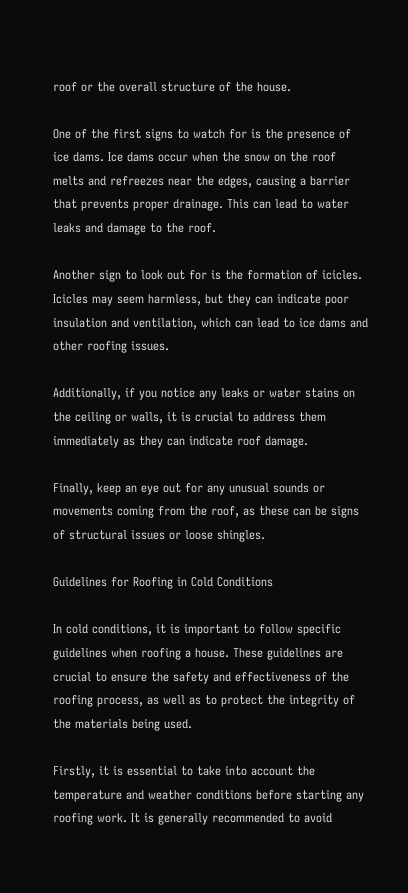roof or the overall structure of the house.

One of the first signs to watch for is the presence of ice dams. Ice dams occur when the snow on the roof melts and refreezes near the edges, causing a barrier that prevents proper drainage. This can lead to water leaks and damage to the roof.

Another sign to look out for is the formation of icicles. Icicles may seem harmless, but they can indicate poor insulation and ventilation, which can lead to ice dams and other roofing issues.

Additionally, if you notice any leaks or water stains on the ceiling or walls, it is crucial to address them immediately as they can indicate roof damage.

Finally, keep an eye out for any unusual sounds or movements coming from the roof, as these can be signs of structural issues or loose shingles.

Guidelines for Roofing in Cold Conditions

In cold conditions, it is important to follow specific guidelines when roofing a house. These guidelines are crucial to ensure the safety and effectiveness of the roofing process, as well as to protect the integrity of the materials being used.

Firstly, it is essential to take into account the temperature and weather conditions before starting any roofing work. It is generally recommended to avoid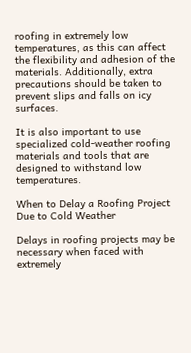roofing in extremely low temperatures, as this can affect the flexibility and adhesion of the materials. Additionally, extra precautions should be taken to prevent slips and falls on icy surfaces.

It is also important to use specialized cold-weather roofing materials and tools that are designed to withstand low temperatures.

When to Delay a Roofing Project Due to Cold Weather

Delays in roofing projects may be necessary when faced with extremely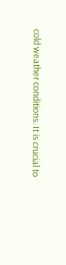cold weather conditions. It is crucial to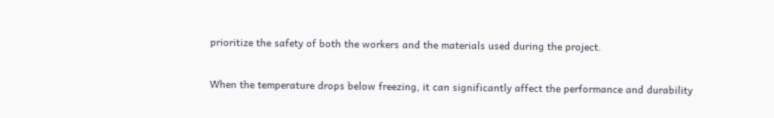prioritize the safety of both the workers and the materials used during the project.

When the temperature drops below freezing, it can significantly affect the performance and durability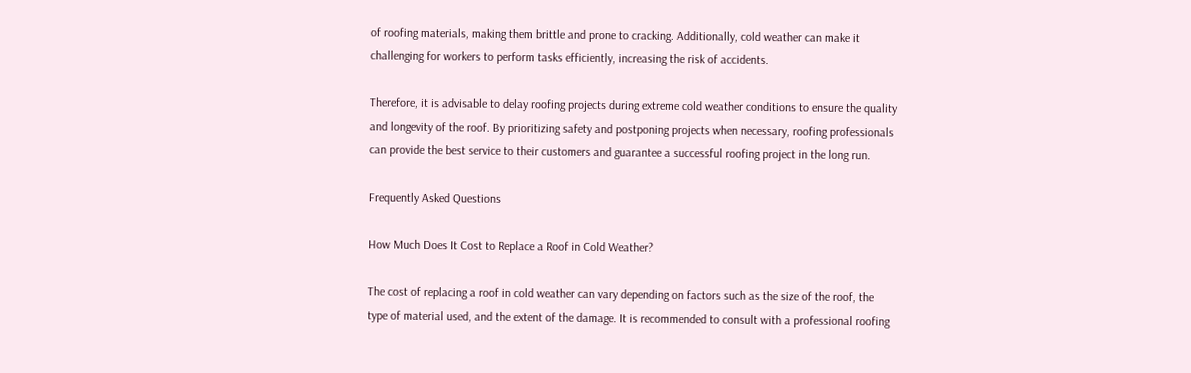of roofing materials, making them brittle and prone to cracking. Additionally, cold weather can make it challenging for workers to perform tasks efficiently, increasing the risk of accidents.

Therefore, it is advisable to delay roofing projects during extreme cold weather conditions to ensure the quality and longevity of the roof. By prioritizing safety and postponing projects when necessary, roofing professionals can provide the best service to their customers and guarantee a successful roofing project in the long run.

Frequently Asked Questions

How Much Does It Cost to Replace a Roof in Cold Weather?

The cost of replacing a roof in cold weather can vary depending on factors such as the size of the roof, the type of material used, and the extent of the damage. It is recommended to consult with a professional roofing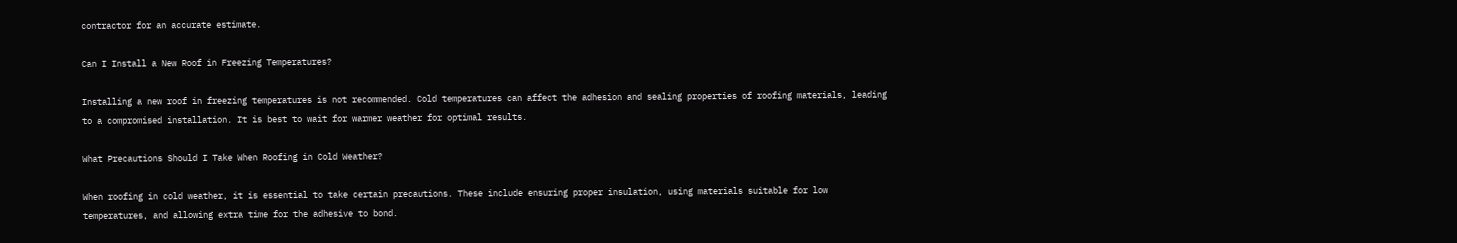contractor for an accurate estimate.

Can I Install a New Roof in Freezing Temperatures?

Installing a new roof in freezing temperatures is not recommended. Cold temperatures can affect the adhesion and sealing properties of roofing materials, leading to a compromised installation. It is best to wait for warmer weather for optimal results.

What Precautions Should I Take When Roofing in Cold Weather?

When roofing in cold weather, it is essential to take certain precautions. These include ensuring proper insulation, using materials suitable for low temperatures, and allowing extra time for the adhesive to bond.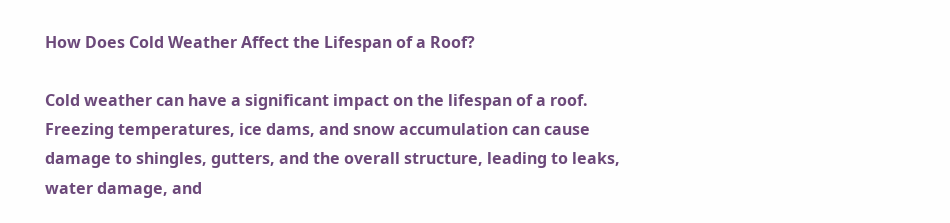How Does Cold Weather Affect the Lifespan of a Roof?

Cold weather can have a significant impact on the lifespan of a roof. Freezing temperatures, ice dams, and snow accumulation can cause damage to shingles, gutters, and the overall structure, leading to leaks, water damage, and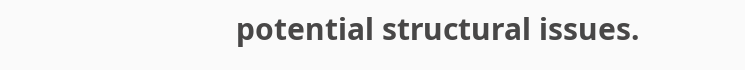potential structural issues.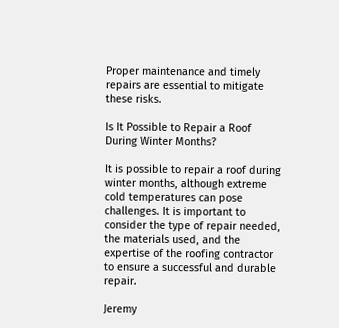Proper maintenance and timely repairs are essential to mitigate these risks.

Is It Possible to Repair a Roof During Winter Months?

It is possible to repair a roof during winter months, although extreme cold temperatures can pose challenges. It is important to consider the type of repair needed, the materials used, and the expertise of the roofing contractor to ensure a successful and durable repair.

Jeremy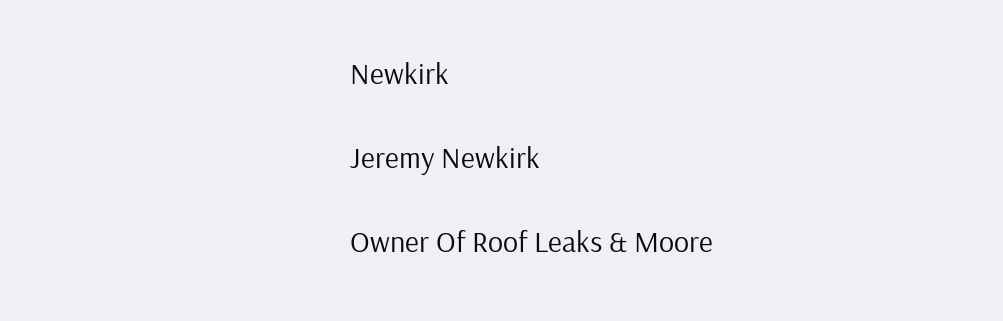Newkirk

Jeremy Newkirk

Owner Of Roof Leaks & Moore